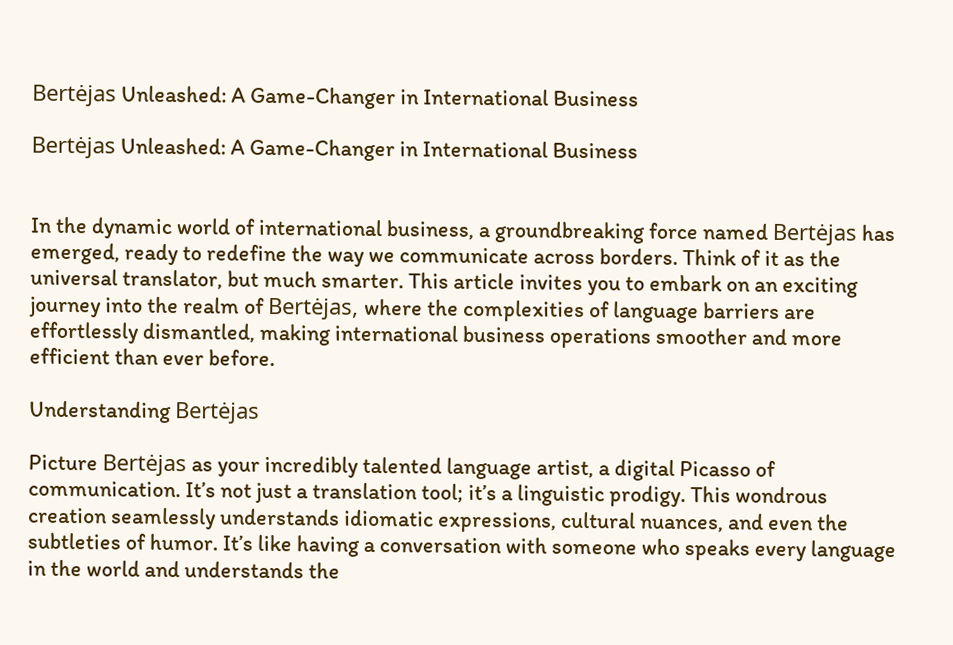Bertėjas Unleashed: A Game-Changer in International Business

Bertėjas Unleashed: A Game-Changer in International Business


In the dynamic world of international business, a groundbreaking force named Bertėjas has emerged, ready to redefine the way we communicate across borders. Think of it as the universal translator, but much smarter. This article invites you to embark on an exciting journey into the realm of Bertėjas, where the complexities of language barriers are effortlessly dismantled, making international business operations smoother and more efficient than ever before.

Understanding Bertėjas

Picture Bertėjas as your incredibly talented language artist, a digital Picasso of communication. It’s not just a translation tool; it’s a linguistic prodigy. This wondrous creation seamlessly understands idiomatic expressions, cultural nuances, and even the subtleties of humor. It’s like having a conversation with someone who speaks every language in the world and understands the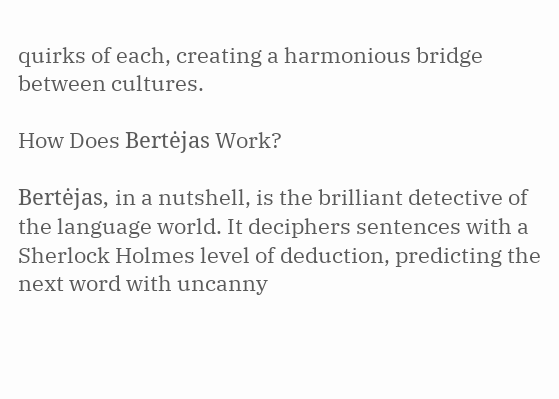quirks of each, creating a harmonious bridge between cultures.

How Does Bertėjas Work?

Bertėjas, in a nutshell, is the brilliant detective of the language world. It deciphers sentences with a Sherlock Holmes level of deduction, predicting the next word with uncanny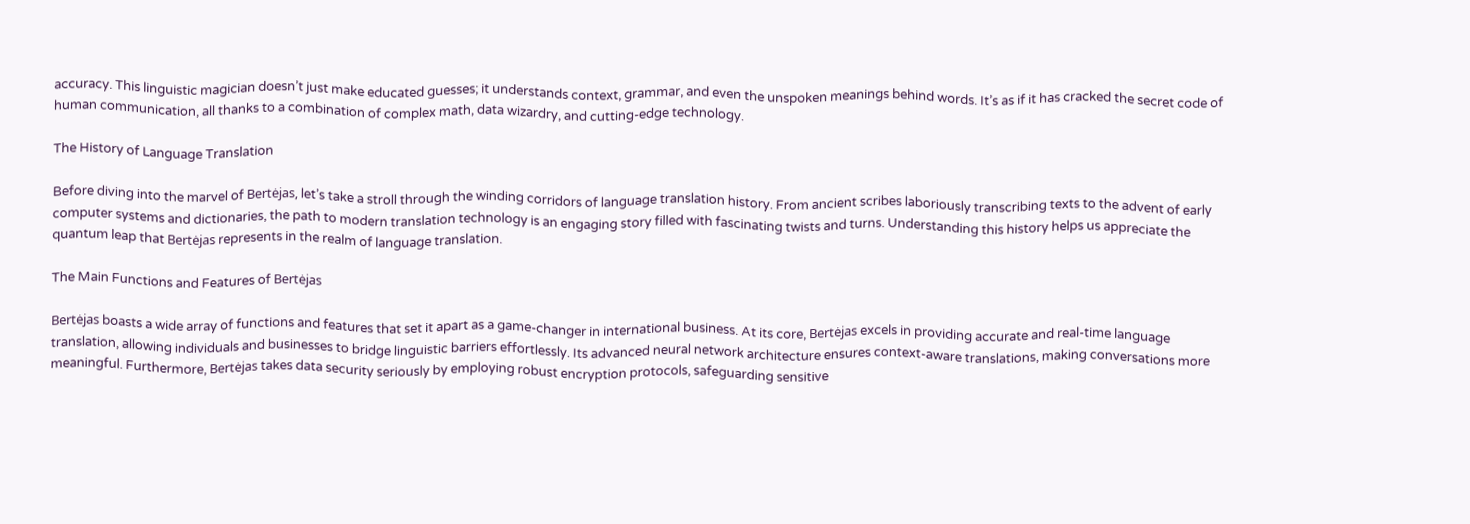accuracy. This linguistic magician doesn’t just make educated guesses; it understands context, grammar, and even the unspoken meanings behind words. It’s as if it has cracked the secret code of human communication, all thanks to a combination of complex math, data wizardry, and cutting-edge technology.

The History of Language Translation

Before diving into the marvel of Bertėjas, let’s take a stroll through the winding corridors of language translation history. From ancient scribes laboriously transcribing texts to the advent of early computer systems and dictionaries, the path to modern translation technology is an engaging story filled with fascinating twists and turns. Understanding this history helps us appreciate the quantum leap that Bertėjas represents in the realm of language translation.

The Main Functions and Features of Bertėjas

Bertėjas boasts a wide array of functions and features that set it apart as a game-changer in international business. At its core, Bertėjas excels in providing accurate and real-time language translation, allowing individuals and businesses to bridge linguistic barriers effortlessly. Its advanced neural network architecture ensures context-aware translations, making conversations more meaningful. Furthermore, Bertėjas takes data security seriously by employing robust encryption protocols, safeguarding sensitive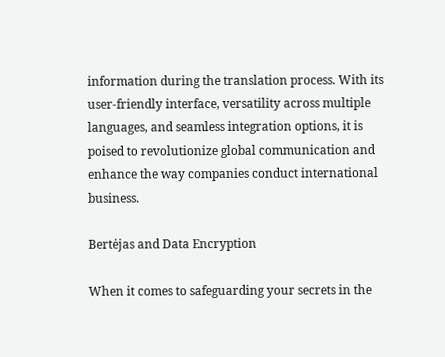information during the translation process. With its user-friendly interface, versatility across multiple languages, and seamless integration options, it is poised to revolutionize global communication and enhance the way companies conduct international business.

Bertėjas and Data Encryption

When it comes to safeguarding your secrets in the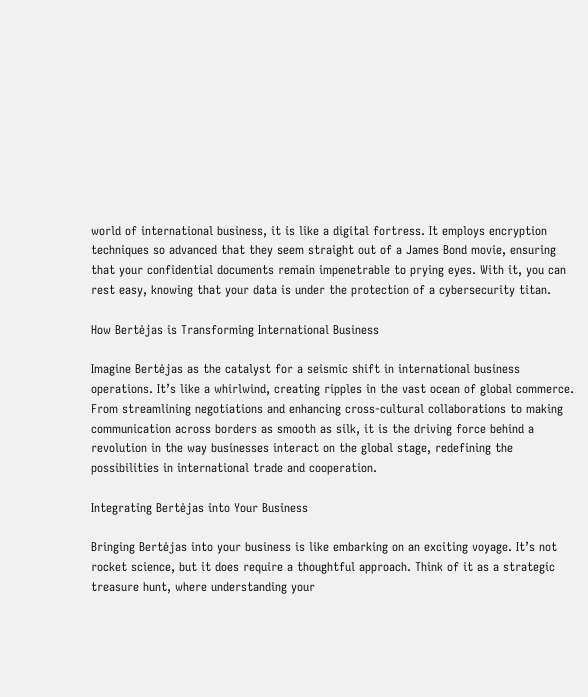world of international business, it is like a digital fortress. It employs encryption techniques so advanced that they seem straight out of a James Bond movie, ensuring that your confidential documents remain impenetrable to prying eyes. With it, you can rest easy, knowing that your data is under the protection of a cybersecurity titan.

How Bertėjas is Transforming International Business

Imagine Bertėjas as the catalyst for a seismic shift in international business operations. It’s like a whirlwind, creating ripples in the vast ocean of global commerce. From streamlining negotiations and enhancing cross-cultural collaborations to making communication across borders as smooth as silk, it is the driving force behind a revolution in the way businesses interact on the global stage, redefining the possibilities in international trade and cooperation.

Integrating Bertėjas into Your Business

Bringing Bertėjas into your business is like embarking on an exciting voyage. It’s not rocket science, but it does require a thoughtful approach. Think of it as a strategic treasure hunt, where understanding your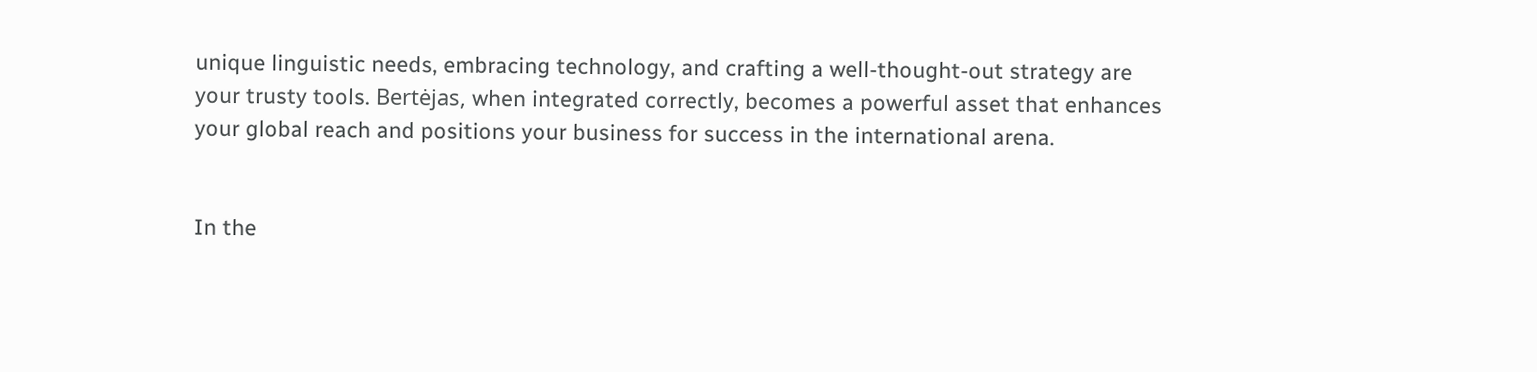unique linguistic needs, embracing technology, and crafting a well-thought-out strategy are your trusty tools. Bertėjas, when integrated correctly, becomes a powerful asset that enhances your global reach and positions your business for success in the international arena.


In the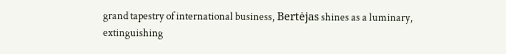grand tapestry of international business, Bertėjas shines as a luminary, extinguishing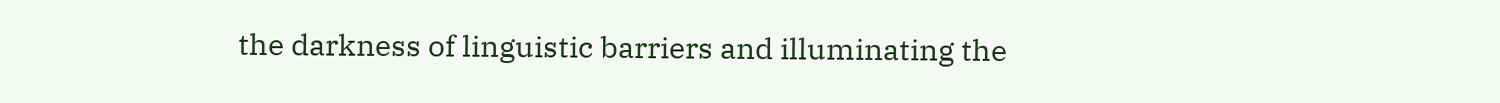the darkness of linguistic barriers and illuminating the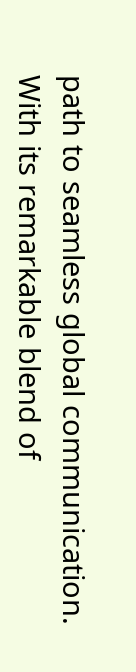path to seamless global communication. With its remarkable blend of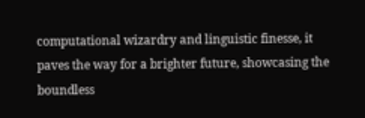computational wizardry and linguistic finesse, it paves the way for a brighter future, showcasing the boundless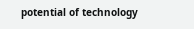potential of technology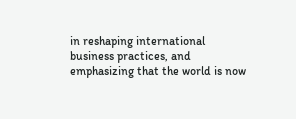in reshaping international business practices, and emphasizing that the world is now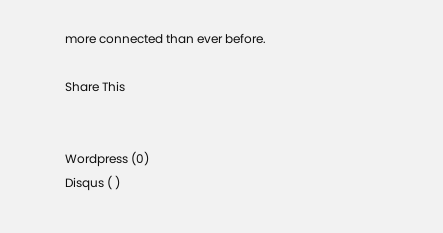more connected than ever before.

Share This


Wordpress (0)
Disqus ( )